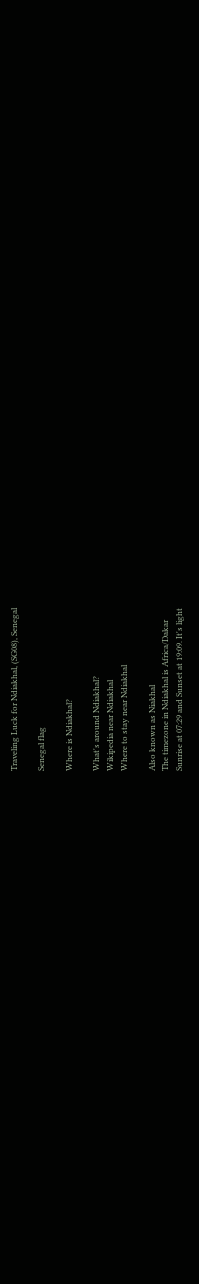Traveling Luck for Ndiakhal, (SG08), Senegal

Senegal flag

Where is Ndiakhal?

What's around Ndiakhal?
Wikipedia near Ndiakhal
Where to stay near Ndiakhal

Also known as Niakhal
The timezone in Ndiakhal is Africa/Dakar
Sunrise at 07:29 and Sunset at 19:09. It's light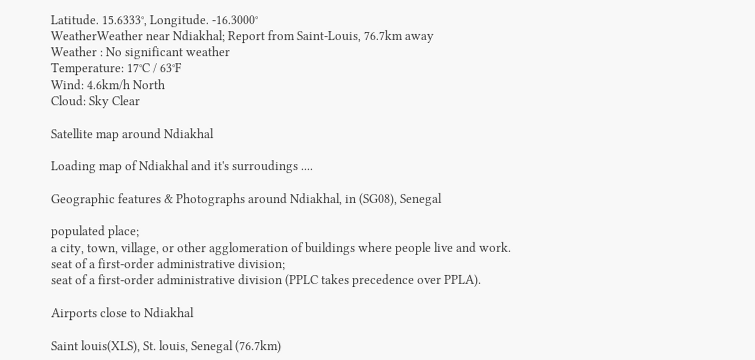Latitude. 15.6333°, Longitude. -16.3000°
WeatherWeather near Ndiakhal; Report from Saint-Louis, 76.7km away
Weather : No significant weather
Temperature: 17°C / 63°F
Wind: 4.6km/h North
Cloud: Sky Clear

Satellite map around Ndiakhal

Loading map of Ndiakhal and it's surroudings ....

Geographic features & Photographs around Ndiakhal, in (SG08), Senegal

populated place;
a city, town, village, or other agglomeration of buildings where people live and work.
seat of a first-order administrative division;
seat of a first-order administrative division (PPLC takes precedence over PPLA).

Airports close to Ndiakhal

Saint louis(XLS), St. louis, Senegal (76.7km)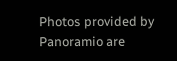Photos provided by Panoramio are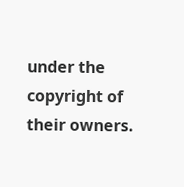under the copyright of their owners.